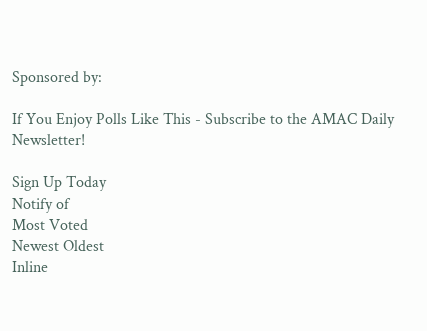Sponsored by:

If You Enjoy Polls Like This - Subscribe to the AMAC Daily Newsletter!

Sign Up Today
Notify of
Most Voted
Newest Oldest
Inline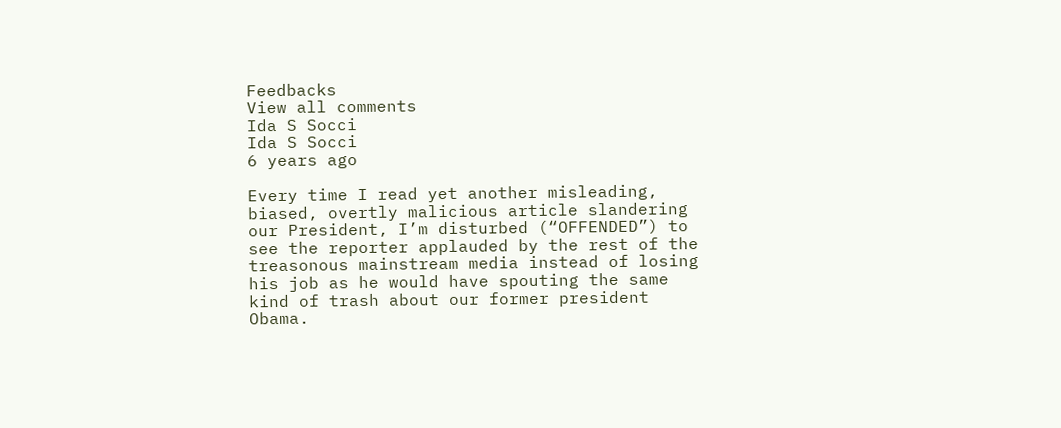Feedbacks
View all comments
Ida S Socci
Ida S Socci
6 years ago

Every time I read yet another misleading, biased, overtly malicious article slandering our President, I’m disturbed (“OFFENDED”) to see the reporter applauded by the rest of the treasonous mainstream media instead of losing his job as he would have spouting the same kind of trash about our former president Obama.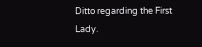Ditto regarding the First Lady.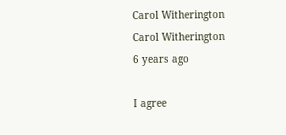Carol Witherington
Carol Witherington
6 years ago

I agree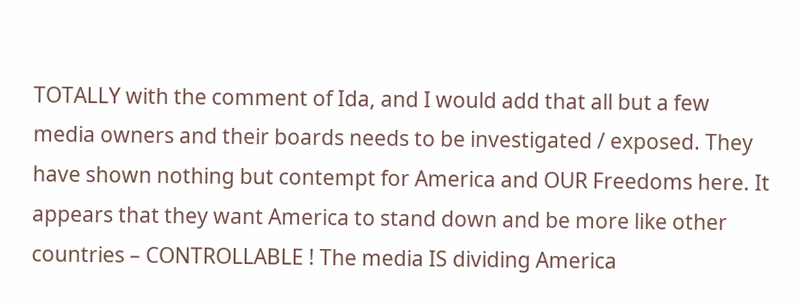TOTALLY with the comment of Ida, and I would add that all but a few media owners and their boards needs to be investigated / exposed. They have shown nothing but contempt for America and OUR Freedoms here. It appears that they want America to stand down and be more like other countries – CONTROLLABLE ! The media IS dividing America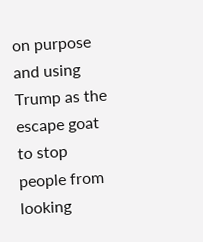on purpose and using Trump as the escape goat to stop people from looking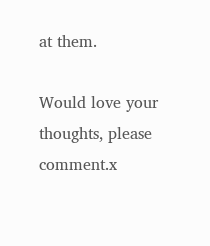at them.

Would love your thoughts, please comment.x